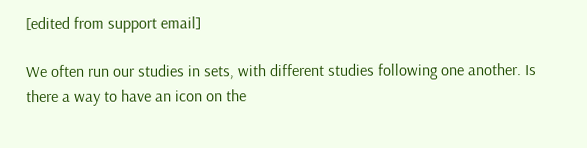[edited from support email]

We often run our studies in sets, with different studies following one another. Is there a way to have an icon on the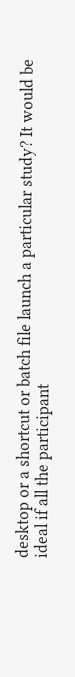desktop or a shortcut or batch file launch a particular study? It would be ideal if all the participant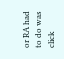or RA had to do was click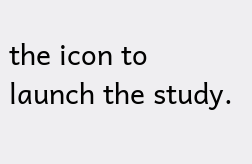the icon to launch the study.